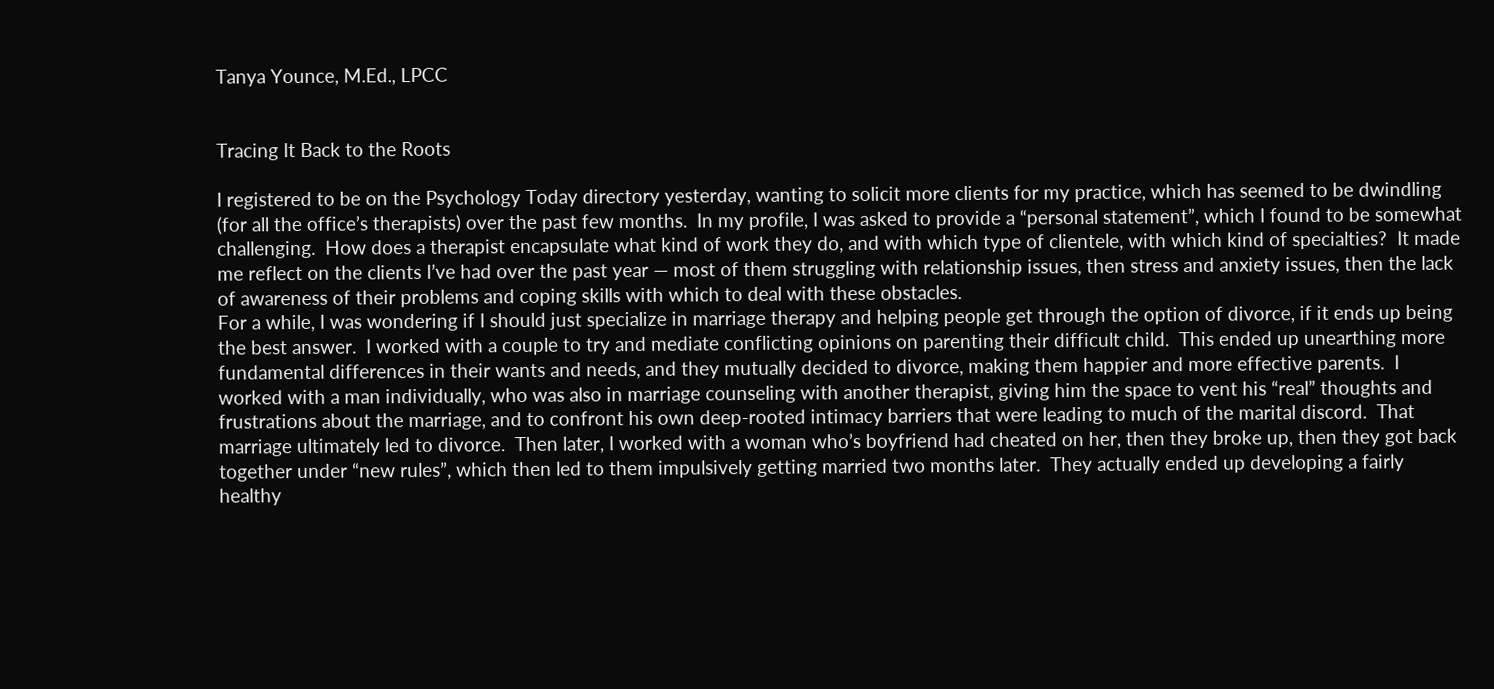Tanya Younce, M.Ed., LPCC


Tracing It Back to the Roots

I registered to be on the Psychology Today directory yesterday, wanting to solicit more clients for my practice, which has seemed to be dwindling (for all the office’s therapists) over the past few months.  In my profile, I was asked to provide a “personal statement”, which I found to be somewhat challenging.  How does a therapist encapsulate what kind of work they do, and with which type of clientele, with which kind of specialties?  It made me reflect on the clients I’ve had over the past year — most of them struggling with relationship issues, then stress and anxiety issues, then the lack of awareness of their problems and coping skills with which to deal with these obstacles.
For a while, I was wondering if I should just specialize in marriage therapy and helping people get through the option of divorce, if it ends up being the best answer.  I worked with a couple to try and mediate conflicting opinions on parenting their difficult child.  This ended up unearthing more fundamental differences in their wants and needs, and they mutually decided to divorce, making them happier and more effective parents.  I worked with a man individually, who was also in marriage counseling with another therapist, giving him the space to vent his “real” thoughts and frustrations about the marriage, and to confront his own deep-rooted intimacy barriers that were leading to much of the marital discord.  That marriage ultimately led to divorce.  Then later, I worked with a woman who’s boyfriend had cheated on her, then they broke up, then they got back together under “new rules”, which then led to them impulsively getting married two months later.  They actually ended up developing a fairly healthy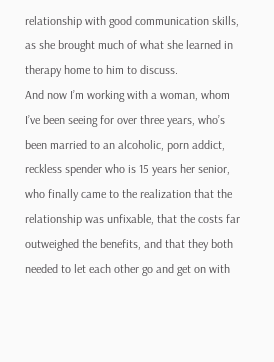relationship with good communication skills, as she brought much of what she learned in therapy home to him to discuss.
And now I’m working with a woman, whom I’ve been seeing for over three years, who’s been married to an alcoholic, porn addict, reckless spender who is 15 years her senior, who finally came to the realization that the relationship was unfixable, that the costs far outweighed the benefits, and that they both needed to let each other go and get on with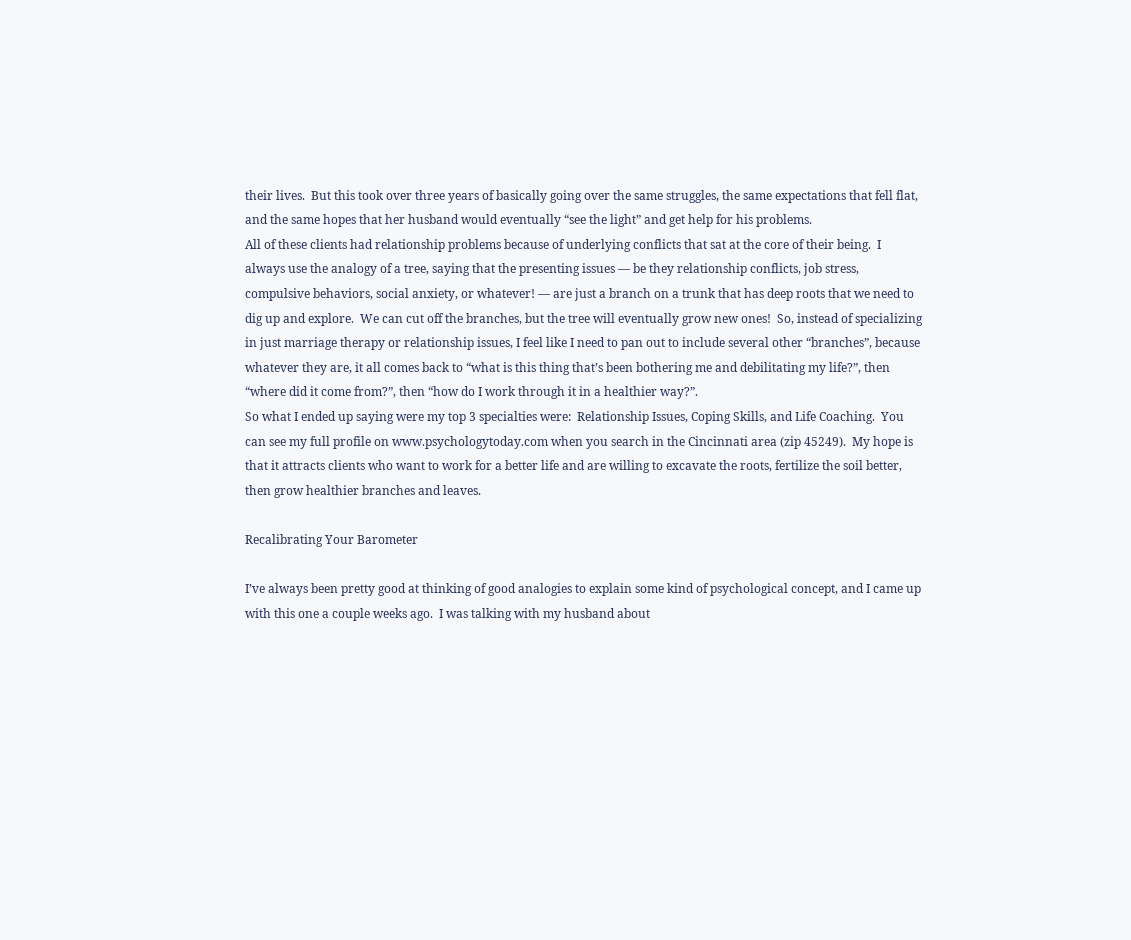their lives.  But this took over three years of basically going over the same struggles, the same expectations that fell flat, and the same hopes that her husband would eventually “see the light” and get help for his problems.
All of these clients had relationship problems because of underlying conflicts that sat at the core of their being.  I always use the analogy of a tree, saying that the presenting issues — be they relationship conflicts, job stress, compulsive behaviors, social anxiety, or whatever! — are just a branch on a trunk that has deep roots that we need to dig up and explore.  We can cut off the branches, but the tree will eventually grow new ones!  So, instead of specializing in just marriage therapy or relationship issues, I feel like I need to pan out to include several other “branches”, because whatever they are, it all comes back to “what is this thing that’s been bothering me and debilitating my life?”, then “where did it come from?”, then “how do I work through it in a healthier way?”.
So what I ended up saying were my top 3 specialties were:  Relationship Issues, Coping Skills, and Life Coaching.  You can see my full profile on www.psychologytoday.com when you search in the Cincinnati area (zip 45249).  My hope is that it attracts clients who want to work for a better life and are willing to excavate the roots, fertilize the soil better, then grow healthier branches and leaves.

Recalibrating Your Barometer

I’ve always been pretty good at thinking of good analogies to explain some kind of psychological concept, and I came up with this one a couple weeks ago.  I was talking with my husband about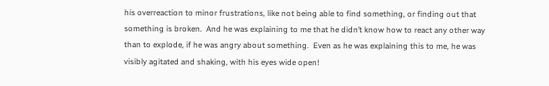his overreaction to minor frustrations, like not being able to find something, or finding out that something is broken.  And he was explaining to me that he didn’t know how to react any other way than to explode, if he was angry about something.  Even as he was explaining this to me, he was visibly agitated and shaking, with his eyes wide open!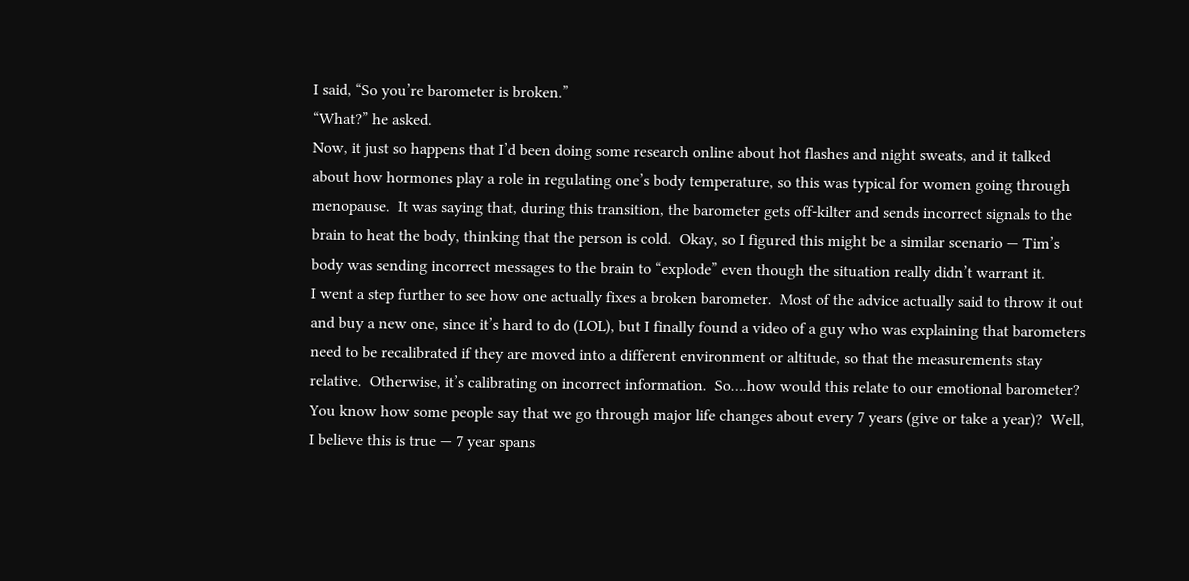I said, “So you’re barometer is broken.”
“What?” he asked.
Now, it just so happens that I’d been doing some research online about hot flashes and night sweats, and it talked about how hormones play a role in regulating one’s body temperature, so this was typical for women going through menopause.  It was saying that, during this transition, the barometer gets off-kilter and sends incorrect signals to the brain to heat the body, thinking that the person is cold.  Okay, so I figured this might be a similar scenario — Tim’s body was sending incorrect messages to the brain to “explode” even though the situation really didn’t warrant it.
I went a step further to see how one actually fixes a broken barometer.  Most of the advice actually said to throw it out and buy a new one, since it’s hard to do (LOL), but I finally found a video of a guy who was explaining that barometers need to be recalibrated if they are moved into a different environment or altitude, so that the measurements stay relative.  Otherwise, it’s calibrating on incorrect information.  So….how would this relate to our emotional barometer?
You know how some people say that we go through major life changes about every 7 years (give or take a year)?  Well, I believe this is true — 7 year spans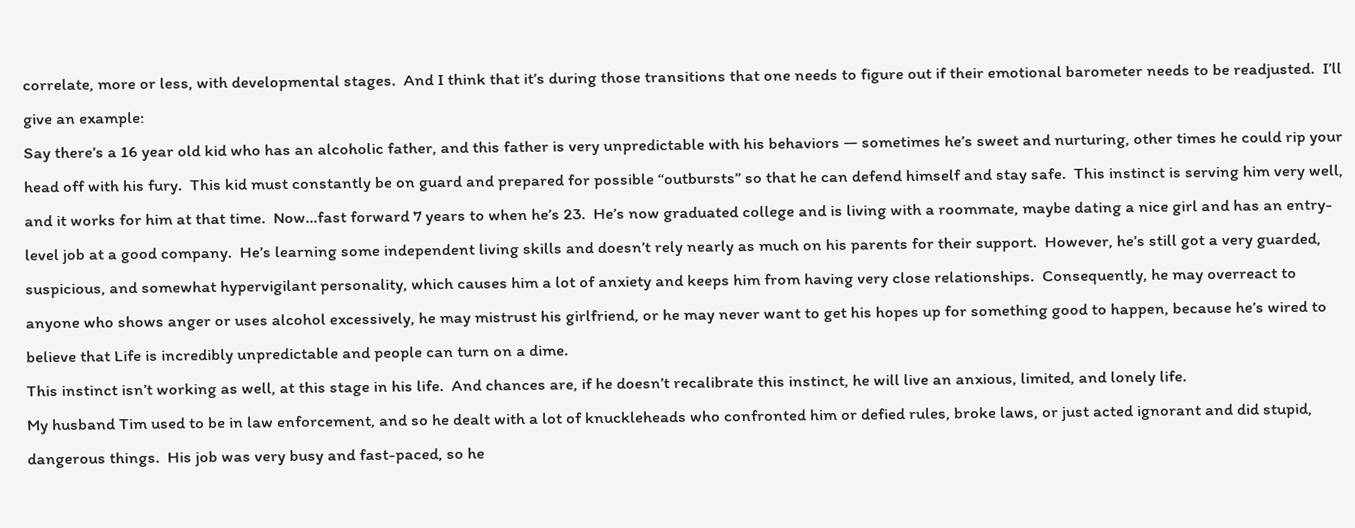correlate, more or less, with developmental stages.  And I think that it’s during those transitions that one needs to figure out if their emotional barometer needs to be readjusted.  I’ll give an example:
Say there’s a 16 year old kid who has an alcoholic father, and this father is very unpredictable with his behaviors — sometimes he’s sweet and nurturing, other times he could rip your head off with his fury.  This kid must constantly be on guard and prepared for possible “outbursts” so that he can defend himself and stay safe.  This instinct is serving him very well, and it works for him at that time.  Now…fast forward 7 years to when he’s 23.  He’s now graduated college and is living with a roommate, maybe dating a nice girl and has an entry-level job at a good company.  He’s learning some independent living skills and doesn’t rely nearly as much on his parents for their support.  However, he’s still got a very guarded, suspicious, and somewhat hypervigilant personality, which causes him a lot of anxiety and keeps him from having very close relationships.  Consequently, he may overreact to anyone who shows anger or uses alcohol excessively, he may mistrust his girlfriend, or he may never want to get his hopes up for something good to happen, because he’s wired to believe that Life is incredibly unpredictable and people can turn on a dime.
This instinct isn’t working as well, at this stage in his life.  And chances are, if he doesn’t recalibrate this instinct, he will live an anxious, limited, and lonely life.
My husband Tim used to be in law enforcement, and so he dealt with a lot of knuckleheads who confronted him or defied rules, broke laws, or just acted ignorant and did stupid, dangerous things.  His job was very busy and fast-paced, so he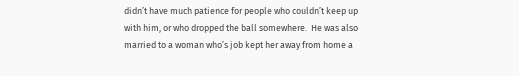didn’t have much patience for people who couldn’t keep up with him, or who dropped the ball somewhere.  He was also married to a woman who’s job kept her away from home a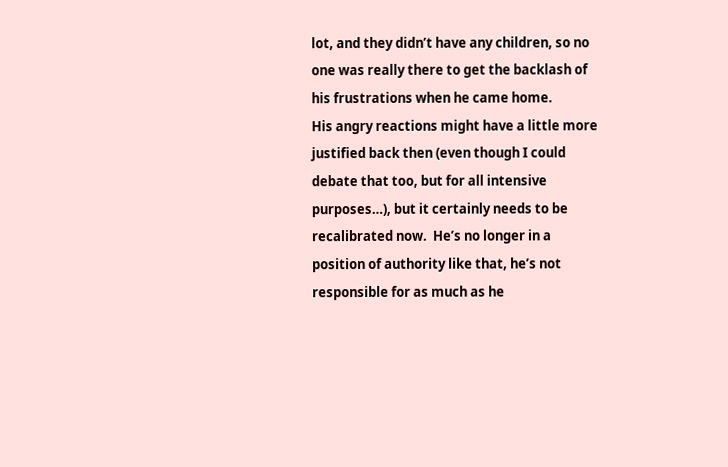lot, and they didn’t have any children, so no one was really there to get the backlash of his frustrations when he came home.
His angry reactions might have a little more justified back then (even though I could debate that too, but for all intensive purposes…), but it certainly needs to be recalibrated now.  He’s no longer in a position of authority like that, he’s not responsible for as much as he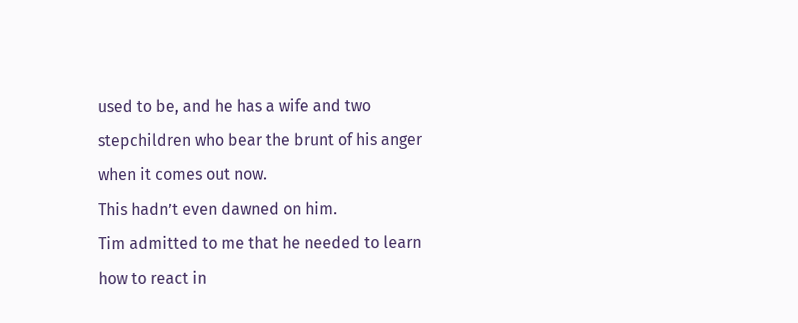used to be, and he has a wife and two stepchildren who bear the brunt of his anger when it comes out now.
This hadn’t even dawned on him.
Tim admitted to me that he needed to learn how to react in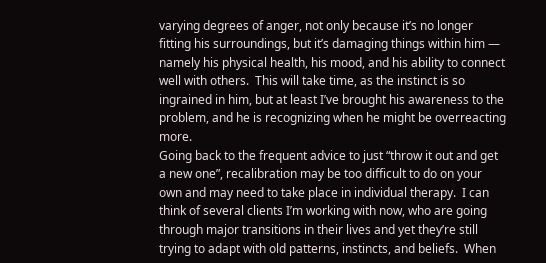varying degrees of anger, not only because it’s no longer fitting his surroundings, but it’s damaging things within him — namely his physical health, his mood, and his ability to connect well with others.  This will take time, as the instinct is so ingrained in him, but at least I’ve brought his awareness to the problem, and he is recognizing when he might be overreacting more.
Going back to the frequent advice to just “throw it out and get a new one”, recalibration may be too difficult to do on your own and may need to take place in individual therapy.  I can think of several clients I’m working with now, who are going through major transitions in their lives and yet they’re still trying to adapt with old patterns, instincts, and beliefs.  When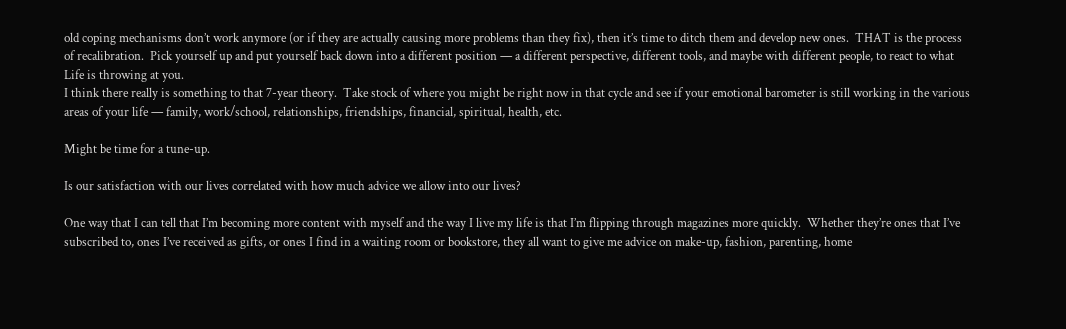old coping mechanisms don’t work anymore (or if they are actually causing more problems than they fix), then it’s time to ditch them and develop new ones.  THAT is the process of recalibration.  Pick yourself up and put yourself back down into a different position — a different perspective, different tools, and maybe with different people, to react to what Life is throwing at you.
I think there really is something to that 7-year theory.  Take stock of where you might be right now in that cycle and see if your emotional barometer is still working in the various areas of your life — family, work/school, relationships, friendships, financial, spiritual, health, etc.

Might be time for a tune-up.

Is our satisfaction with our lives correlated with how much advice we allow into our lives?

One way that I can tell that I’m becoming more content with myself and the way I live my life is that I’m flipping through magazines more quickly.  Whether they’re ones that I’ve subscribed to, ones I’ve received as gifts, or ones I find in a waiting room or bookstore, they all want to give me advice on make-up, fashion, parenting, home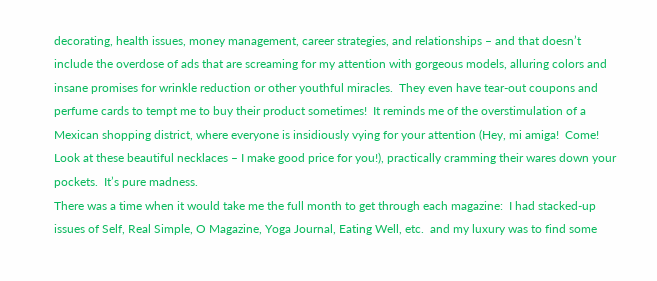decorating, health issues, money management, career strategies, and relationships – and that doesn’t include the overdose of ads that are screaming for my attention with gorgeous models, alluring colors and insane promises for wrinkle reduction or other youthful miracles.  They even have tear-out coupons and perfume cards to tempt me to buy their product sometimes!  It reminds me of the overstimulation of a Mexican shopping district, where everyone is insidiously vying for your attention (Hey, mi amiga!  Come!  Look at these beautiful necklaces – I make good price for you!), practically cramming their wares down your pockets.  It’s pure madness.
There was a time when it would take me the full month to get through each magazine:  I had stacked-up issues of Self, Real Simple, O Magazine, Yoga Journal, Eating Well, etc.  and my luxury was to find some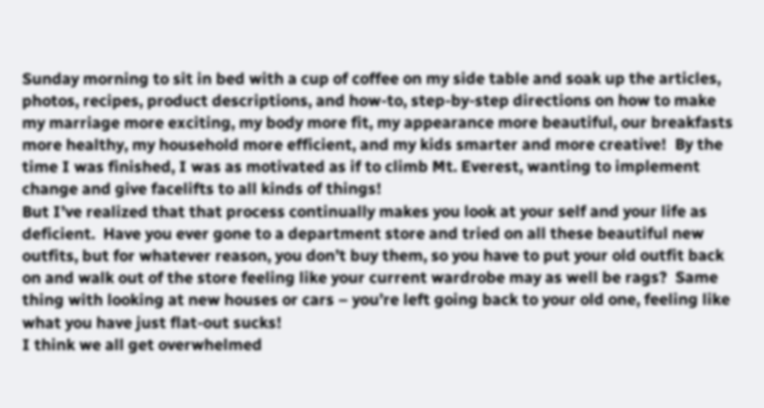Sunday morning to sit in bed with a cup of coffee on my side table and soak up the articles, photos, recipes, product descriptions, and how-to, step-by-step directions on how to make my marriage more exciting, my body more fit, my appearance more beautiful, our breakfasts more healthy, my household more efficient, and my kids smarter and more creative!  By the time I was finished, I was as motivated as if to climb Mt. Everest, wanting to implement change and give facelifts to all kinds of things!
But I’ve realized that that process continually makes you look at your self and your life as deficient.  Have you ever gone to a department store and tried on all these beautiful new outfits, but for whatever reason, you don’t buy them, so you have to put your old outfit back on and walk out of the store feeling like your current wardrobe may as well be rags?  Same thing with looking at new houses or cars – you’re left going back to your old one, feeling like what you have just flat-out sucks!
I think we all get overwhelmed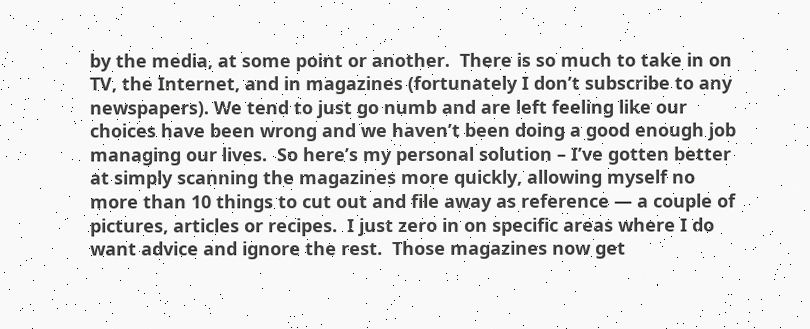by the media, at some point or another.  There is so much to take in on TV, the Internet, and in magazines (fortunately I don’t subscribe to any newspapers). We tend to just go numb and are left feeling like our choices have been wrong and we haven’t been doing a good enough job managing our lives.  So here’s my personal solution – I’ve gotten better at simply scanning the magazines more quickly, allowing myself no more than 10 things to cut out and file away as reference — a couple of pictures, articles or recipes.  I just zero in on specific areas where I do want advice and ignore the rest.  Those magazines now get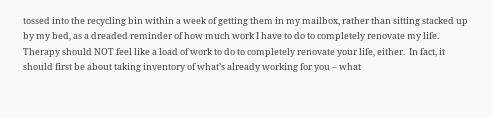tossed into the recycling bin within a week of getting them in my mailbox, rather than sitting stacked up by my bed, as a dreaded reminder of how much work I have to do to completely renovate my life.
Therapy should NOT feel like a load of work to do to completely renovate your life, either.  In fact, it should first be about taking inventory of what’s already working for you – what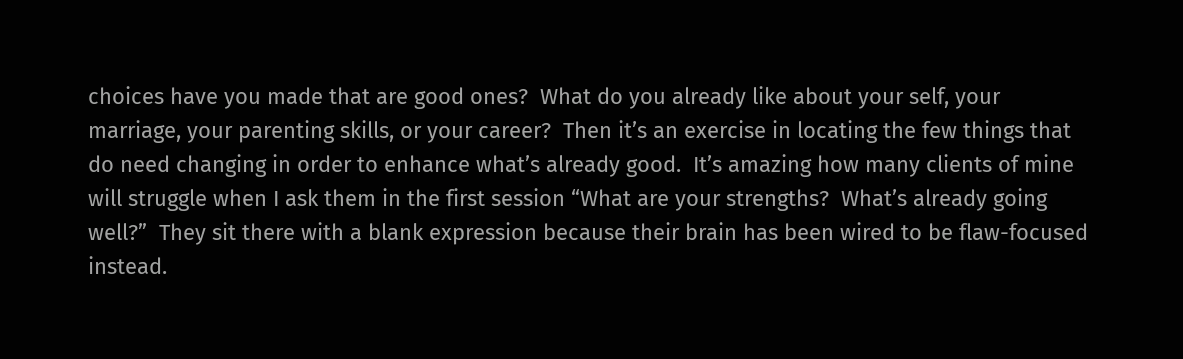choices have you made that are good ones?  What do you already like about your self, your marriage, your parenting skills, or your career?  Then it’s an exercise in locating the few things that do need changing in order to enhance what’s already good.  It’s amazing how many clients of mine will struggle when I ask them in the first session “What are your strengths?  What’s already going well?”  They sit there with a blank expression because their brain has been wired to be flaw-focused instead.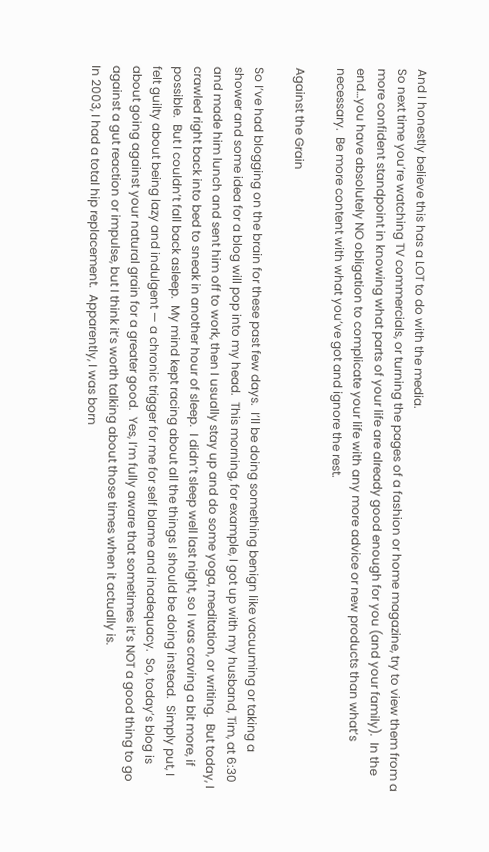And I honestly believe this has a LOT to do with the media.
So next time you’re watching TV commercials, or turning the pages of a fashion or home magazine, try to view them from a more confident standpoint in knowing what parts of your life are already good enough for you (and your family).  In the end…you have absolutely NO obligation to complicate your life with any more advice or new products than what’s  necessary.  Be more content with what you’ve got and ignore the rest.

Against the Grain

So I’ve had blogging on the brain for these past few days.  I’ll be doing something benign like vacuuming or taking a shower and some idea for a blog will pop into my head.  This morning, for example, I got up with my husband, Tim, at 6:30 and made him lunch and sent him off to work, then I usually stay up and do some yoga, meditation, or writing.  But today, I crawled right back into bed to sneak in another hour of sleep.  I didn’t sleep well last night, so I was craving a bit more, if possible.  But I couldn’t fall back asleep.  My mind kept racing about all the things I should be doing instead.  Simply put, I felt guilty about being lazy and indulgent — a chronic trigger for me for self blame and inadequacy.  So, today’s blog is about going against your natural grain for a greater good.  Yes, I’m fully aware that sometimes it’s NOT a good thing to go against a gut reaction or impulse, but I think it’s worth talking about those times when it actually is.
In 2003, I had a total hip replacement.  Apparently, I was born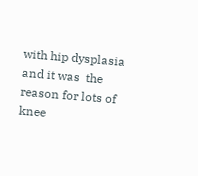with hip dysplasia and it was  the reason for lots of knee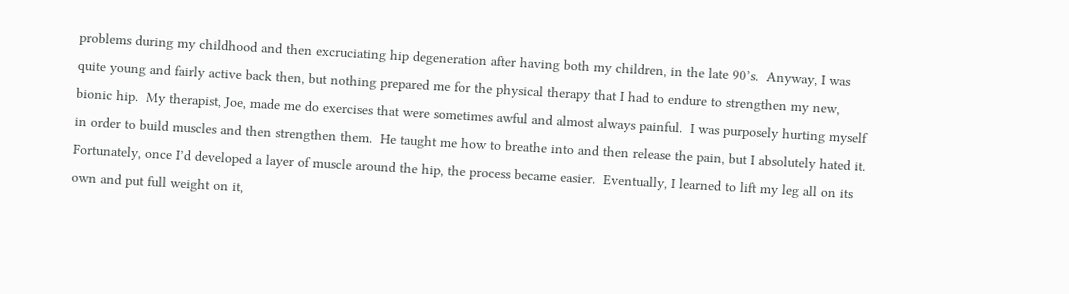problems during my childhood and then excruciating hip degeneration after having both my children, in the late 90’s.  Anyway, I was quite young and fairly active back then, but nothing prepared me for the physical therapy that I had to endure to strengthen my new, bionic hip.  My therapist, Joe, made me do exercises that were sometimes awful and almost always painful.  I was purposely hurting myself in order to build muscles and then strengthen them.  He taught me how to breathe into and then release the pain, but I absolutely hated it.  Fortunately, once I’d developed a layer of muscle around the hip, the process became easier.  Eventually, I learned to lift my leg all on its own and put full weight on it,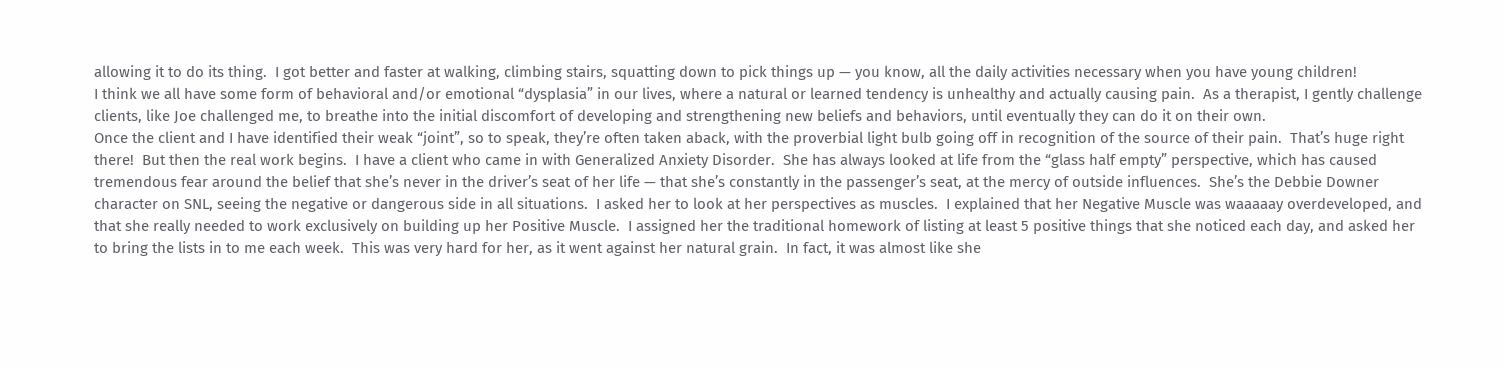allowing it to do its thing.  I got better and faster at walking, climbing stairs, squatting down to pick things up — you know, all the daily activities necessary when you have young children!
I think we all have some form of behavioral and/or emotional “dysplasia” in our lives, where a natural or learned tendency is unhealthy and actually causing pain.  As a therapist, I gently challenge clients, like Joe challenged me, to breathe into the initial discomfort of developing and strengthening new beliefs and behaviors, until eventually they can do it on their own.
Once the client and I have identified their weak “joint”, so to speak, they’re often taken aback, with the proverbial light bulb going off in recognition of the source of their pain.  That’s huge right there!  But then the real work begins.  I have a client who came in with Generalized Anxiety Disorder.  She has always looked at life from the “glass half empty” perspective, which has caused tremendous fear around the belief that she’s never in the driver’s seat of her life — that she’s constantly in the passenger’s seat, at the mercy of outside influences.  She’s the Debbie Downer character on SNL, seeing the negative or dangerous side in all situations.  I asked her to look at her perspectives as muscles.  I explained that her Negative Muscle was waaaaay overdeveloped, and that she really needed to work exclusively on building up her Positive Muscle.  I assigned her the traditional homework of listing at least 5 positive things that she noticed each day, and asked her to bring the lists in to me each week.  This was very hard for her, as it went against her natural grain.  In fact, it was almost like she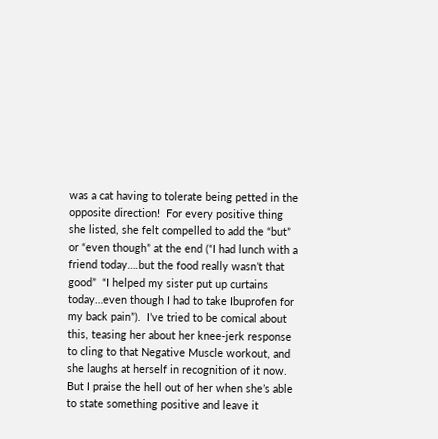was a cat having to tolerate being petted in the opposite direction!  For every positive thing she listed, she felt compelled to add the “but” or “even though” at the end (“I had lunch with a friend today….but the food really wasn’t that good”  “I helped my sister put up curtains today…even though I had to take Ibuprofen for my back pain”).  I’ve tried to be comical about this, teasing her about her knee-jerk response to cling to that Negative Muscle workout, and she laughs at herself in recognition of it now.  But I praise the hell out of her when she’s able to state something positive and leave it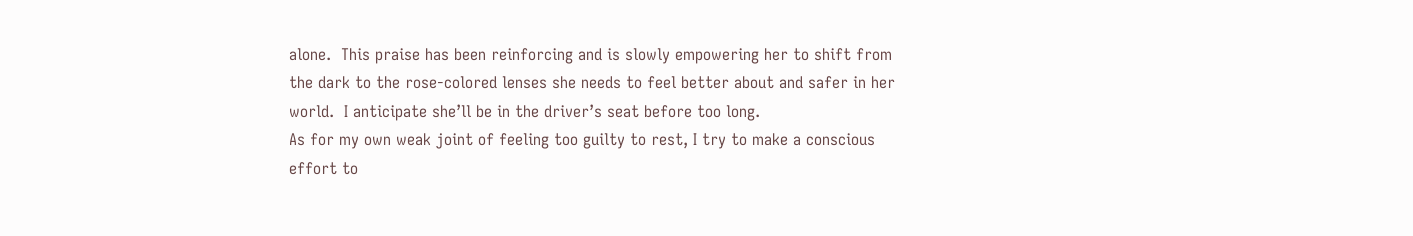alone.  This praise has been reinforcing and is slowly empowering her to shift from the dark to the rose-colored lenses she needs to feel better about and safer in her world.  I anticipate she’ll be in the driver’s seat before too long.
As for my own weak joint of feeling too guilty to rest, I try to make a conscious effort to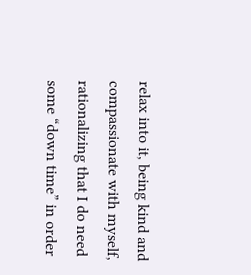relax into it, being kind and compassionate with myself, rationalizing that I do need some “down time” in order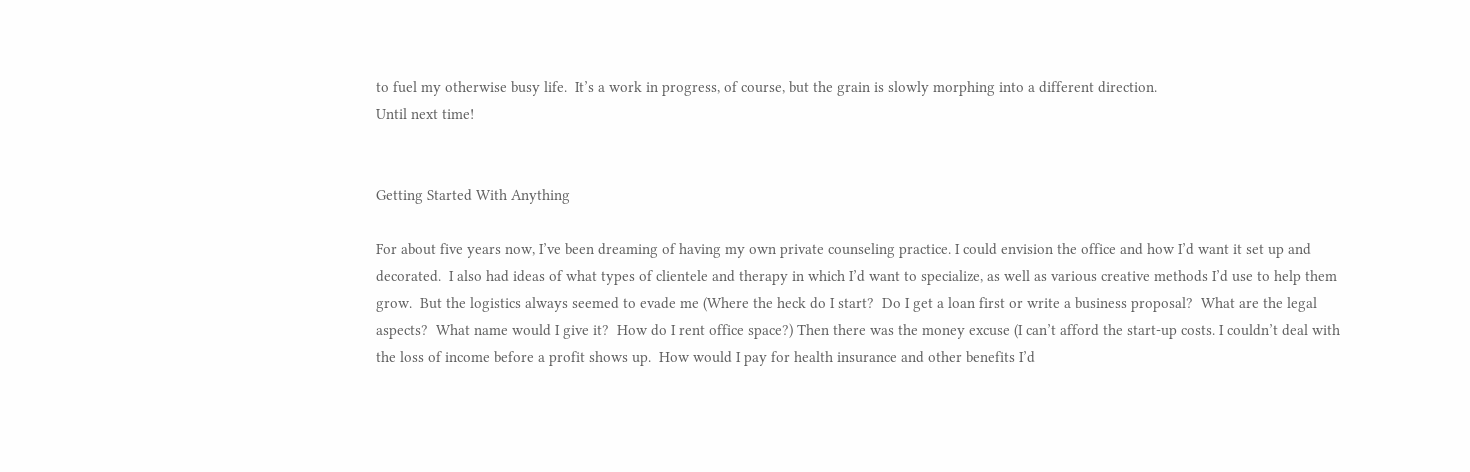to fuel my otherwise busy life.  It’s a work in progress, of course, but the grain is slowly morphing into a different direction.
Until next time!


Getting Started With Anything

For about five years now, I’ve been dreaming of having my own private counseling practice. I could envision the office and how I’d want it set up and decorated.  I also had ideas of what types of clientele and therapy in which I’d want to specialize, as well as various creative methods I’d use to help them grow.  But the logistics always seemed to evade me (Where the heck do I start?  Do I get a loan first or write a business proposal?  What are the legal aspects?  What name would I give it?  How do I rent office space?) Then there was the money excuse (I can’t afford the start-up costs. I couldn’t deal with the loss of income before a profit shows up.  How would I pay for health insurance and other benefits I’d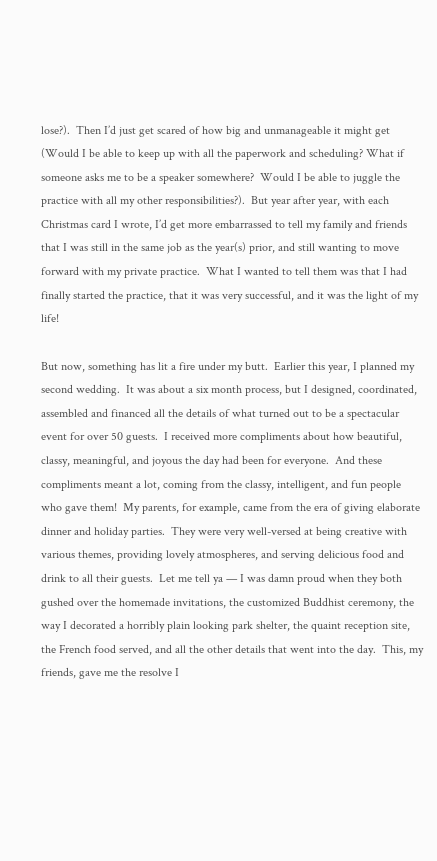lose?).  Then I’d just get scared of how big and unmanageable it might get (Would I be able to keep up with all the paperwork and scheduling? What if someone asks me to be a speaker somewhere?  Would I be able to juggle the practice with all my other responsibilities?).  But year after year, with each Christmas card I wrote, I’d get more embarrassed to tell my family and friends that I was still in the same job as the year(s) prior, and still wanting to move forward with my private practice.  What I wanted to tell them was that I had finally started the practice, that it was very successful, and it was the light of my life!

But now, something has lit a fire under my butt.  Earlier this year, I planned my second wedding.  It was about a six month process, but I designed, coordinated, assembled and financed all the details of what turned out to be a spectacular event for over 50 guests.  I received more compliments about how beautiful, classy, meaningful, and joyous the day had been for everyone.  And these compliments meant a lot, coming from the classy, intelligent, and fun people who gave them!  My parents, for example, came from the era of giving elaborate dinner and holiday parties.  They were very well-versed at being creative with various themes, providing lovely atmospheres, and serving delicious food and drink to all their guests.  Let me tell ya — I was damn proud when they both gushed over the homemade invitations, the customized Buddhist ceremony, the way I decorated a horribly plain looking park shelter, the quaint reception site, the French food served, and all the other details that went into the day.  This, my friends, gave me the resolve I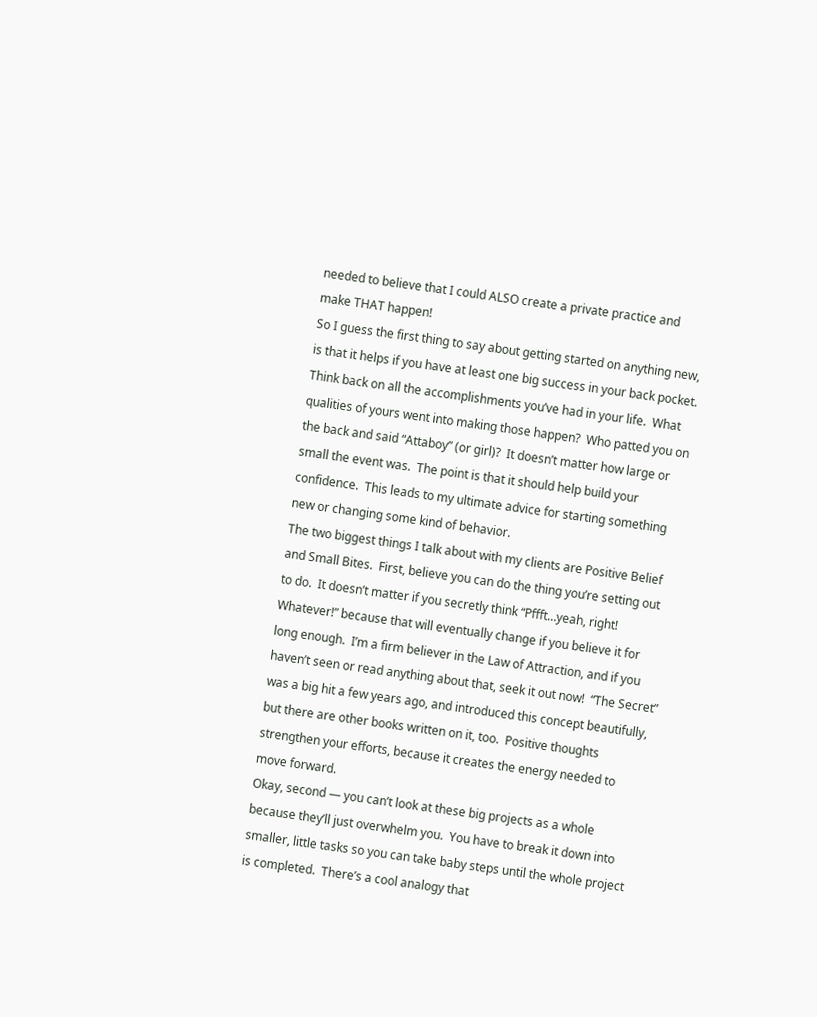needed to believe that I could ALSO create a private practice and make THAT happen!
So I guess the first thing to say about getting started on anything new, is that it helps if you have at least one big success in your back pocket.  Think back on all the accomplishments you’ve had in your life.  What qualities of yours went into making those happen?  Who patted you on the back and said “Attaboy” (or girl)?  It doesn’t matter how large or small the event was.  The point is that it should help build your confidence.  This leads to my ultimate advice for starting something new or changing some kind of behavior.
The two biggest things I talk about with my clients are Positive Belief and Small Bites.  First, believe you can do the thing you’re setting out to do.  It doesn’t matter if you secretly think “Pffft…yeah, right!  Whatever!” because that will eventually change if you believe it for long enough.  I’m a firm believer in the Law of Attraction, and if you haven’t seen or read anything about that, seek it out now!  “The Secret” was a big hit a few years ago, and introduced this concept beautifully, but there are other books written on it, too.  Positive thoughts strengthen your efforts, because it creates the energy needed to move forward.
Okay, second — you can’t look at these big projects as a whole because they’ll just overwhelm you.  You have to break it down into smaller, little tasks so you can take baby steps until the whole project is completed.  There’s a cool analogy that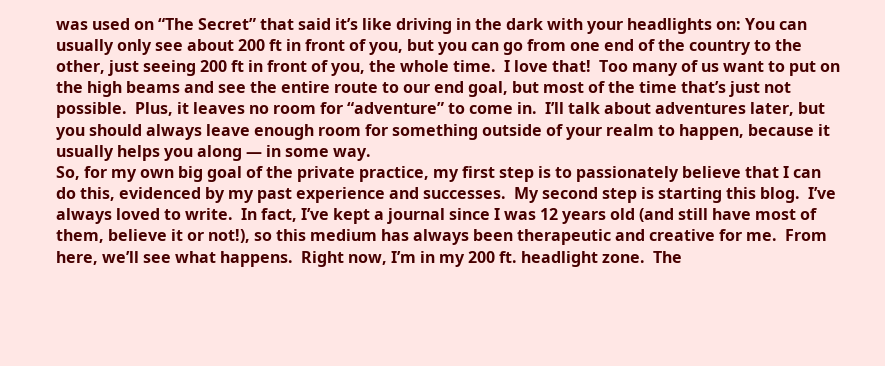was used on “The Secret” that said it’s like driving in the dark with your headlights on: You can usually only see about 200 ft in front of you, but you can go from one end of the country to the other, just seeing 200 ft in front of you, the whole time.  I love that!  Too many of us want to put on the high beams and see the entire route to our end goal, but most of the time that’s just not possible.  Plus, it leaves no room for “adventure” to come in.  I’ll talk about adventures later, but you should always leave enough room for something outside of your realm to happen, because it usually helps you along — in some way.
So, for my own big goal of the private practice, my first step is to passionately believe that I can do this, evidenced by my past experience and successes.  My second step is starting this blog.  I’ve always loved to write.  In fact, I’ve kept a journal since I was 12 years old (and still have most of them, believe it or not!), so this medium has always been therapeutic and creative for me.  From here, we’ll see what happens.  Right now, I’m in my 200 ft. headlight zone.  The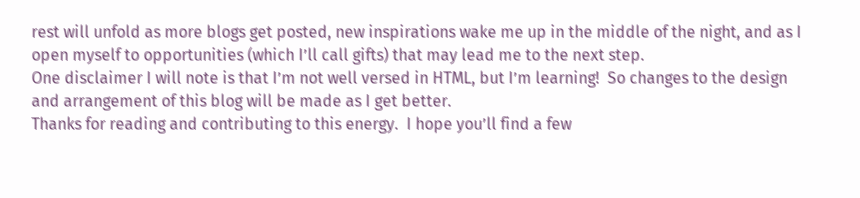rest will unfold as more blogs get posted, new inspirations wake me up in the middle of the night, and as I open myself to opportunities (which I’ll call gifts) that may lead me to the next step.
One disclaimer I will note is that I’m not well versed in HTML, but I’m learning!  So changes to the design and arrangement of this blog will be made as I get better.
Thanks for reading and contributing to this energy.  I hope you’ll find a few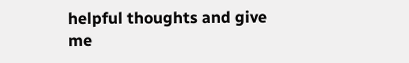helpful thoughts and give me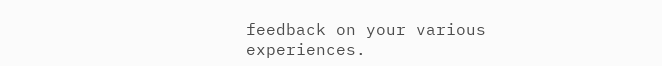feedback on your various experiences.